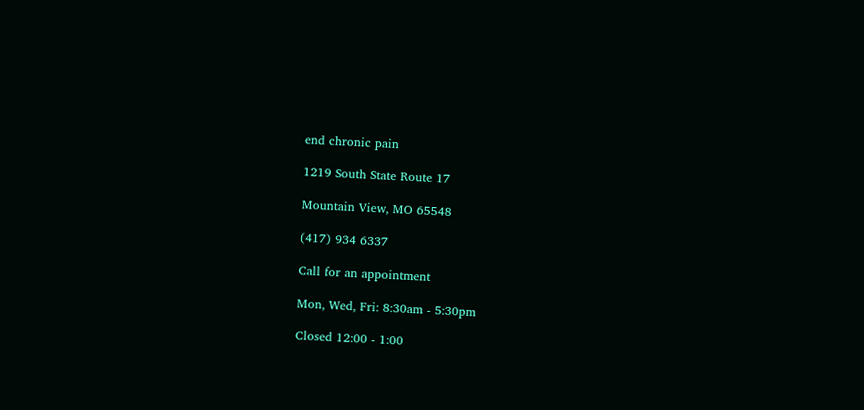end chronic pain

1219 South State Route 17

Mountain View, MO 65548

(417) 934 6337

Call for an appointment

Mon, Wed, Fri: 8:30am - 5:30pm

Closed 12:00 - 1:00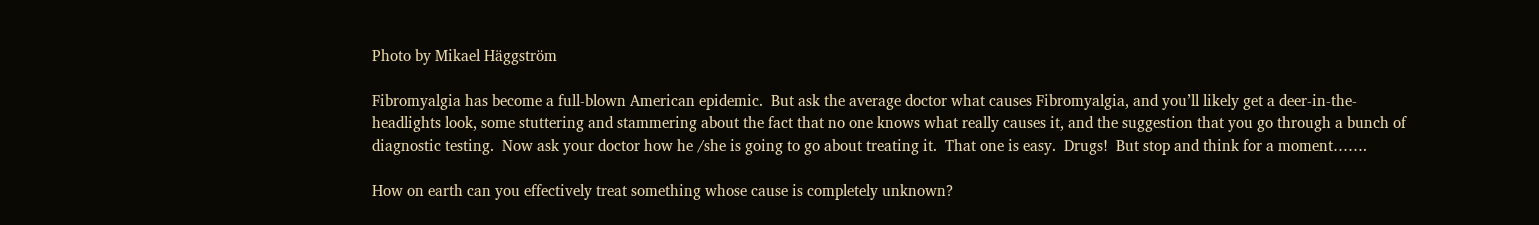Photo by Mikael Häggström

Fibromyalgia has become a full-blown American epidemic.  But ask the average doctor what causes Fibromyalgia, and you’ll likely get a deer-in-the-headlights look, some stuttering and stammering about the fact that no one knows what really causes it, and the suggestion that you go through a bunch of diagnostic testing.  Now ask your doctor how he /she is going to go about treating it.  That one is easy.  Drugs!  But stop and think for a moment…….

How on earth can you effectively treat something whose cause is completely unknown?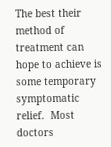The best their method of treatment can hope to achieve is some temporary symptomatic relief.  Most doctors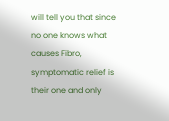will tell you that since no one knows what causes Fibro, symptomatic relief is their one and only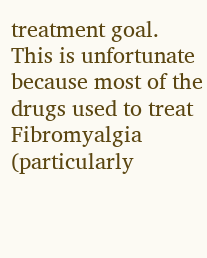treatment goal.  This is unfortunate because most of the drugs used to treat Fibromyalgia (particularly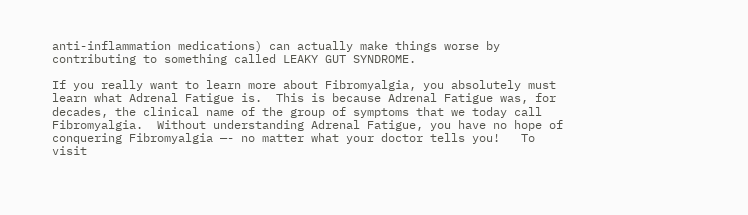anti-inflammation medications) can actually make things worse by contributing to something called LEAKY GUT SYNDROME.

If you really want to learn more about Fibromyalgia, you absolutely must learn what Adrenal Fatigue is.  This is because Adrenal Fatigue was, for decades, the clinical name of the group of symptoms that we today call Fibromyalgia.  Without understanding Adrenal Fatigue, you have no hope of conquering Fibromyalgia —- no matter what your doctor tells you!   To visit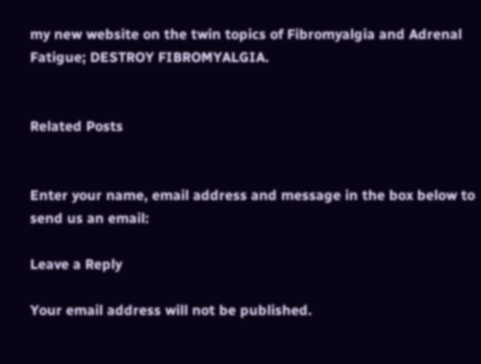my new website on the twin topics of Fibromyalgia and Adrenal Fatigue; DESTROY FIBROMYALGIA.


Related Posts


Enter your name, email address and message in the box below to send us an email:

Leave a Reply

Your email address will not be published.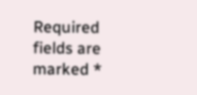Required fields are marked *